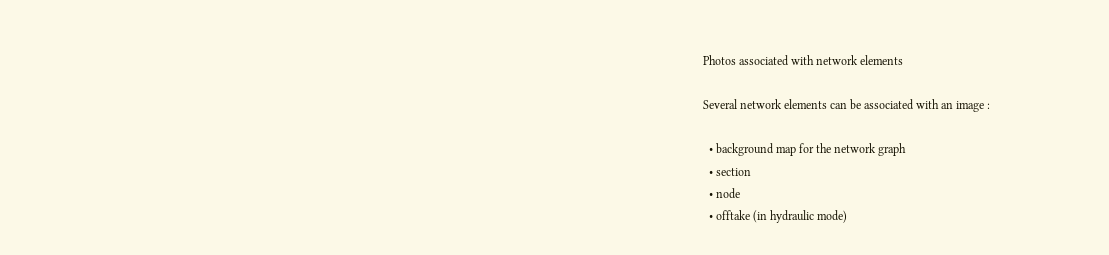Photos associated with network elements

Several network elements can be associated with an image :

  • background map for the network graph
  • section
  • node
  • offtake (in hydraulic mode)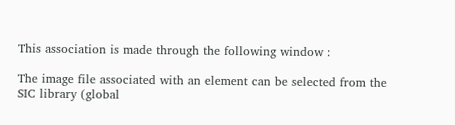This association is made through the following window :

The image file associated with an element can be selected from the SIC library (global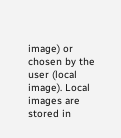image) or chosen by the user (local image). Local images are stored in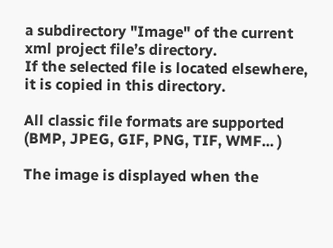a subdirectory "Image" of the current xml project file’s directory.
If the selected file is located elsewhere, it is copied in this directory.

All classic file formats are supported (BMP, JPEG, GIF, PNG, TIF, WMF... )

The image is displayed when the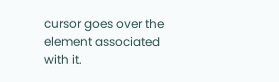cursor goes over the element associated with it.